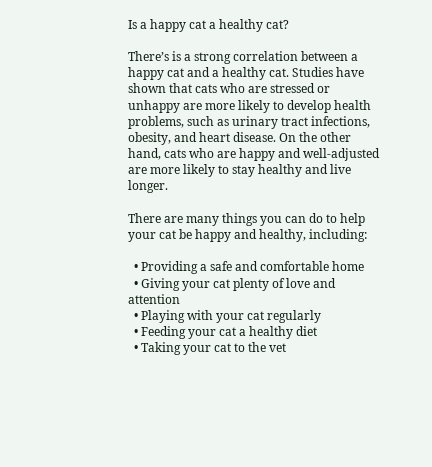Is a happy cat a healthy cat?

There’s is a strong correlation between a happy cat and a healthy cat. Studies have shown that cats who are stressed or unhappy are more likely to develop health problems, such as urinary tract infections, obesity, and heart disease. On the other hand, cats who are happy and well-adjusted are more likely to stay healthy and live longer.

There are many things you can do to help your cat be happy and healthy, including:

  • Providing a safe and comfortable home
  • Giving your cat plenty of love and attention
  • Playing with your cat regularly
  • Feeding your cat a healthy diet
  • Taking your cat to the vet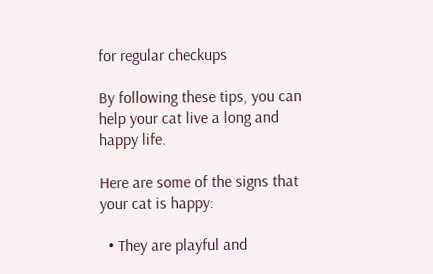for regular checkups

By following these tips, you can help your cat live a long and happy life.

Here are some of the signs that your cat is happy:

  • They are playful and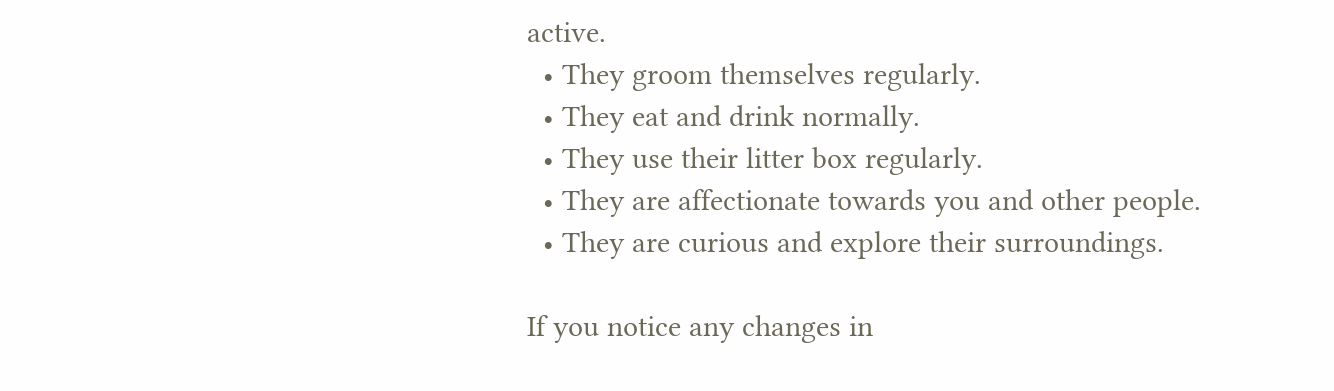active.
  • They groom themselves regularly.
  • They eat and drink normally.
  • They use their litter box regularly.
  • They are affectionate towards you and other people.
  • They are curious and explore their surroundings.

If you notice any changes in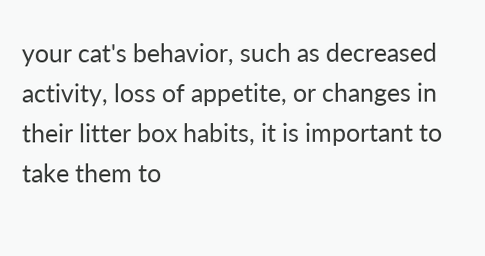your cat's behavior, such as decreased activity, loss of appetite, or changes in their litter box habits, it is important to take them to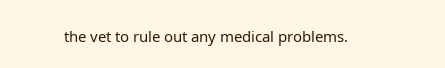the vet to rule out any medical problems.